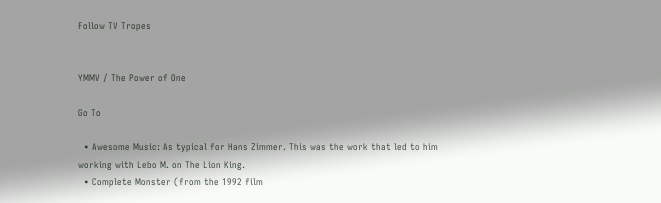Follow TV Tropes


YMMV / The Power of One

Go To

  • Awesome Music: As typical for Hans Zimmer. This was the work that led to him working with Lebo M. on The Lion King.
  • Complete Monster (from the 1992 film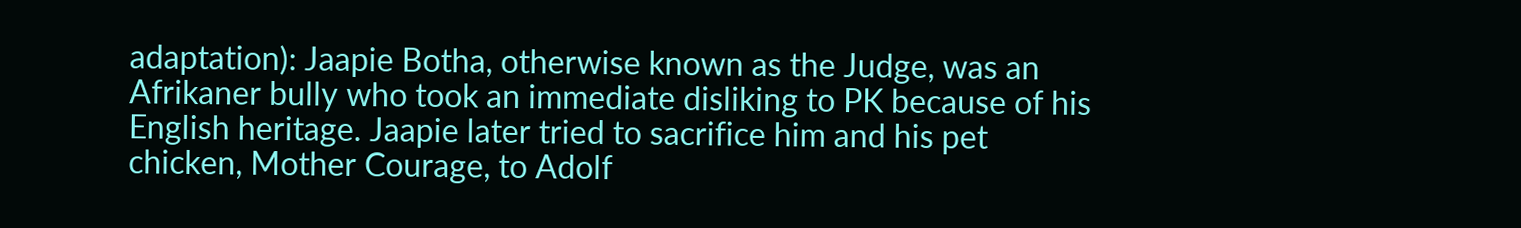adaptation): Jaapie Botha, otherwise known as the Judge, was an Afrikaner bully who took an immediate disliking to PK because of his English heritage. Jaapie later tried to sacrifice him and his pet chicken, Mother Courage, to Adolf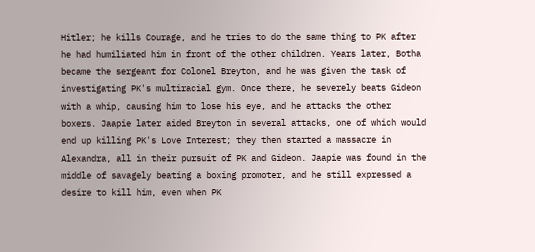Hitler; he kills Courage, and he tries to do the same thing to PK after he had humiliated him in front of the other children. Years later, Botha became the sergeant for Colonel Breyton, and he was given the task of investigating PK's multiracial gym. Once there, he severely beats Gideon with a whip, causing him to lose his eye, and he attacks the other boxers. Jaapie later aided Breyton in several attacks, one of which would end up killing PK's Love Interest; they then started a massacre in Alexandra, all in their pursuit of PK and Gideon. Jaapie was found in the middle of savagely beating a boxing promoter, and he still expressed a desire to kill him, even when PK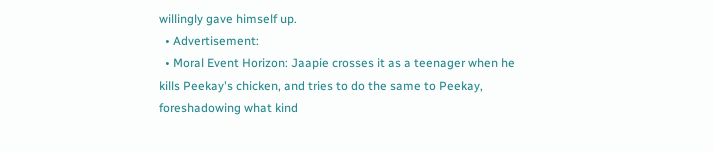willingly gave himself up.
  • Advertisement:
  • Moral Event Horizon: Jaapie crosses it as a teenager when he kills Peekay's chicken, and tries to do the same to Peekay, foreshadowing what kind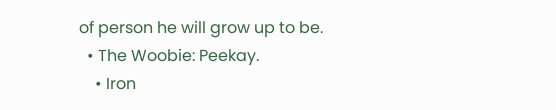of person he will grow up to be.
  • The Woobie: Peekay.
    • Iron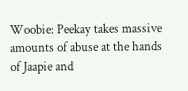Woobie: Peekay takes massive amounts of abuse at the hands of Jaapie and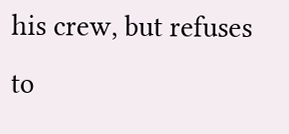his crew, but refuses to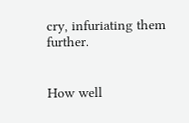cry, infuriating them further.


How well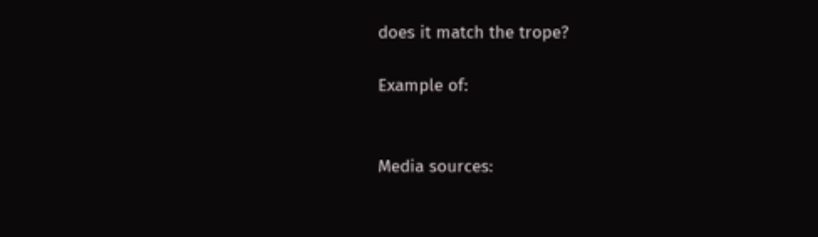does it match the trope?

Example of:


Media sources: